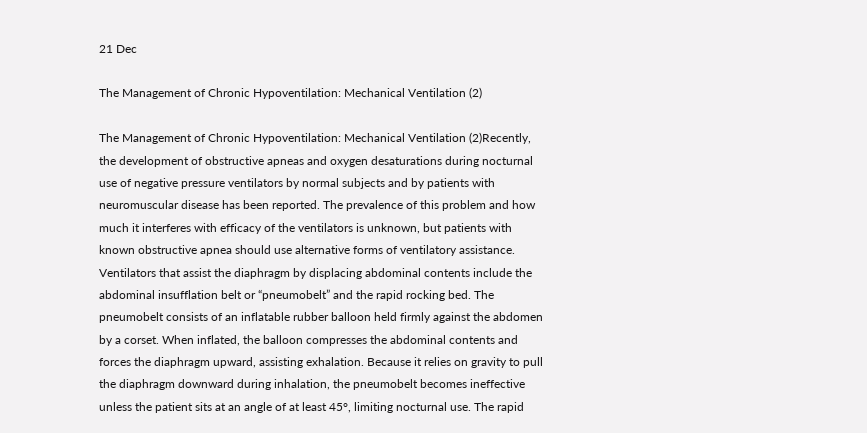21 Dec

The Management of Chronic Hypoventilation: Mechanical Ventilation (2)

The Management of Chronic Hypoventilation: Mechanical Ventilation (2)Recently, the development of obstructive apneas and oxygen desaturations during nocturnal use of negative pressure ventilators by normal subjects and by patients with neuromuscular disease has been reported. The prevalence of this problem and how much it interferes with efficacy of the ventilators is unknown, but patients with known obstructive apnea should use alternative forms of ventilatory assistance.
Ventilators that assist the diaphragm by displacing abdominal contents include the abdominal insufflation belt or “pneumobelt” and the rapid rocking bed. The pneumobelt consists of an inflatable rubber balloon held firmly against the abdomen by a corset. When inflated, the balloon compresses the abdominal contents and forces the diaphragm upward, assisting exhalation. Because it relies on gravity to pull the diaphragm downward during inhalation, the pneumobelt becomes ineffective unless the patient sits at an angle of at least 45°, limiting nocturnal use. The rapid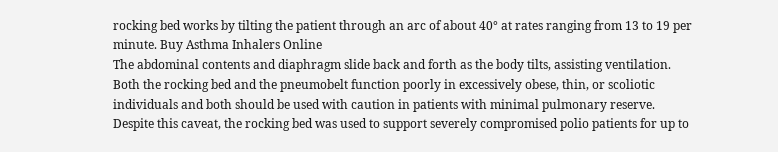rocking bed works by tilting the patient through an arc of about 40° at rates ranging from 13 to 19 per minute. Buy Asthma Inhalers Online
The abdominal contents and diaphragm slide back and forth as the body tilts, assisting ventilation. Both the rocking bed and the pneumobelt function poorly in excessively obese, thin, or scoliotic individuals and both should be used with caution in patients with minimal pulmonary reserve. Despite this caveat, the rocking bed was used to support severely compromised polio patients for up to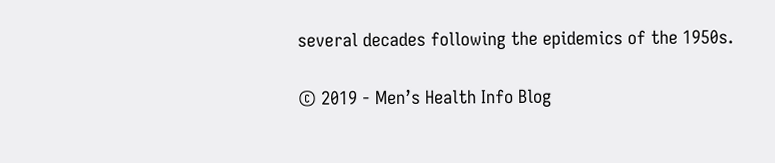several decades following the epidemics of the 1950s.

© 2019 - Men’s Health Info Blog